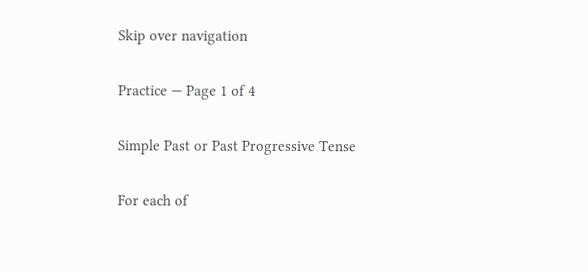Skip over navigation

Practice — Page 1 of 4

Simple Past or Past Progressive Tense

For each of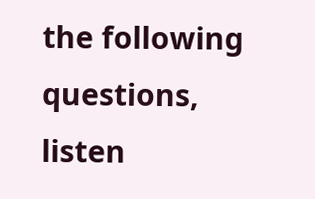the following questions, listen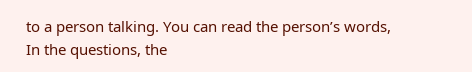to a person talking. You can read the person’s words, In the questions, the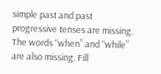simple past and past progressive tenses are missing. The words “when” and “while” are also missing. Fill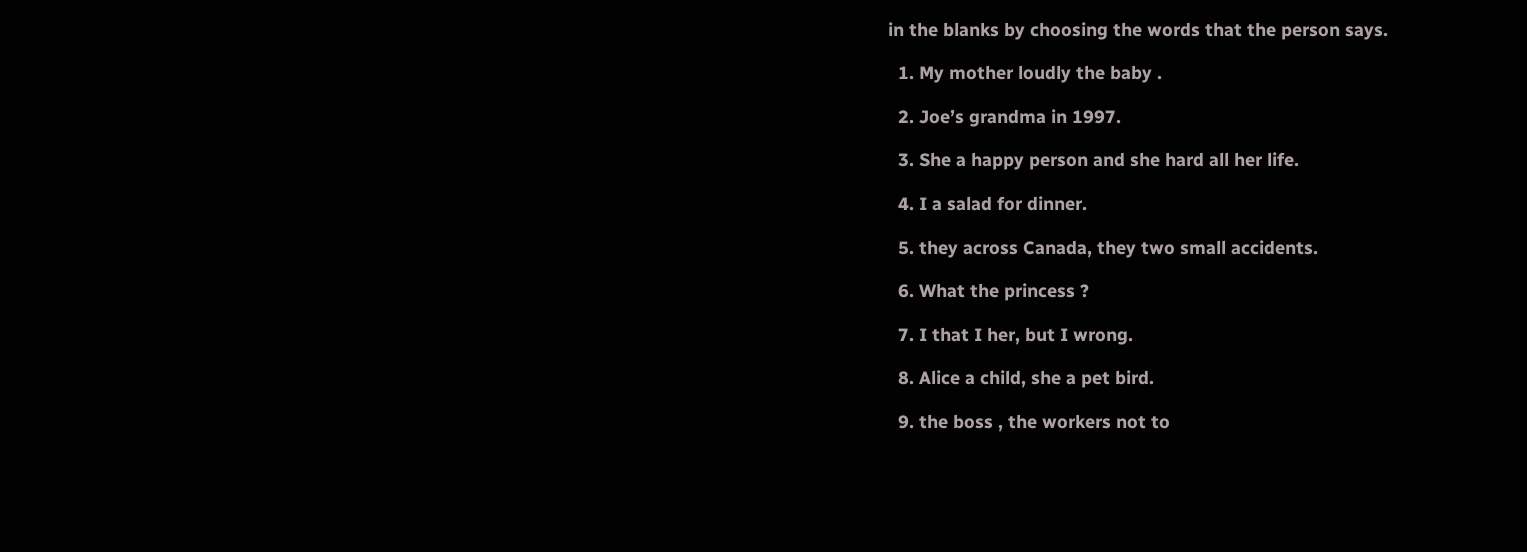in the blanks by choosing the words that the person says.

  1. My mother loudly the baby .

  2. Joe’s grandma in 1997.

  3. She a happy person and she hard all her life.

  4. I a salad for dinner.

  5. they across Canada, they two small accidents.

  6. What the princess ?

  7. I that I her, but I wrong.

  8. Alice a child, she a pet bird.

  9. the boss , the workers not to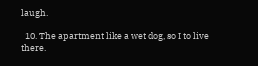laugh.

  10. The apartment like a wet dog, so I to live there.